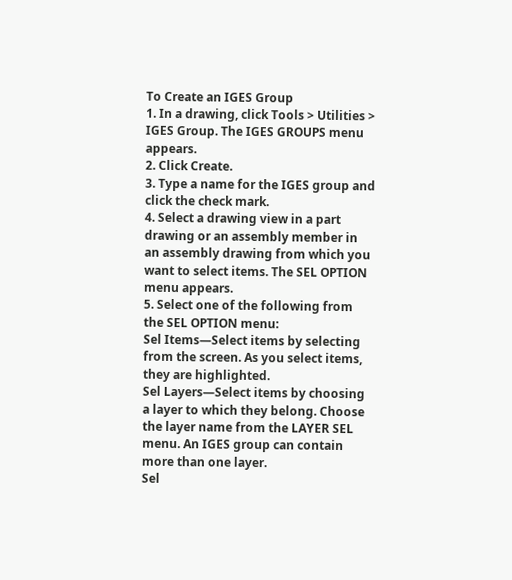To Create an IGES Group
1. In a drawing, click Tools > Utilities > IGES Group. The IGES GROUPS menu appears.
2. Click Create.
3. Type a name for the IGES group and click the check mark.
4. Select a drawing view in a part drawing or an assembly member in an assembly drawing from which you want to select items. The SEL OPTION menu appears.
5. Select one of the following from the SEL OPTION menu:
Sel Items—Select items by selecting from the screen. As you select items, they are highlighted.
Sel Layers—Select items by choosing a layer to which they belong. Choose the layer name from the LAYER SEL menu. An IGES group can contain more than one layer.
Sel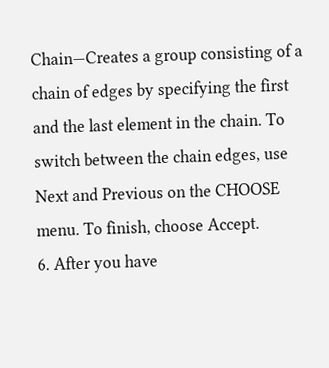Chain—Creates a group consisting of a chain of edges by specifying the first and the last element in the chain. To switch between the chain edges, use Next and Previous on the CHOOSE menu. To finish, choose Accept.
6. After you have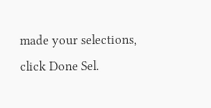made your selections, click Done Sel.